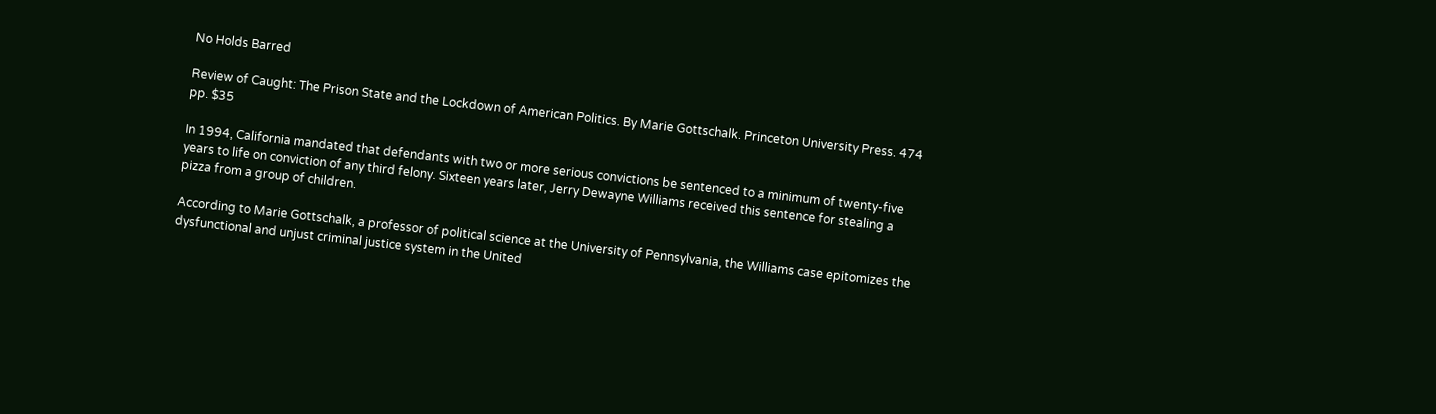No Holds Barred

Review of Caught: The Prison State and the Lockdown of American Politics. By Marie Gottschalk. Princeton University Press. 474 pp. $35

In 1994, California mandated that defendants with two or more serious convictions be sentenced to a minimum of twenty-five years to life on conviction of any third felony. Sixteen years later, Jerry Dewayne Williams received this sentence for stealing a pizza from a group of children.

According to Marie Gottschalk, a professor of political science at the University of Pennsylvania, the Williams case epitomizes the dysfunctional and unjust criminal justice system in the United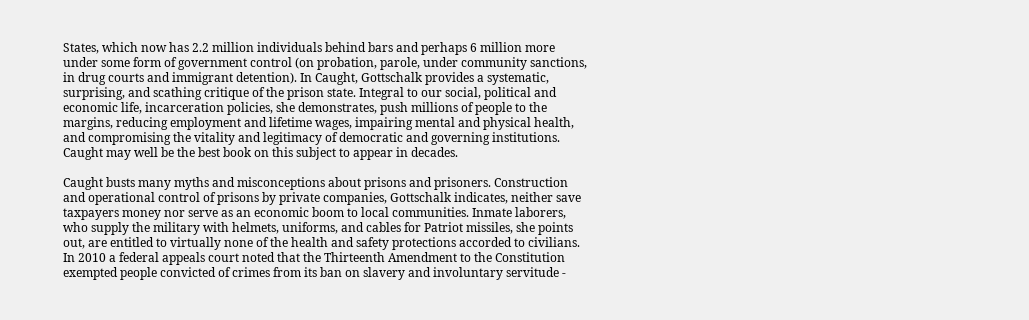States, which now has 2.2 million individuals behind bars and perhaps 6 million more under some form of government control (on probation, parole, under community sanctions, in drug courts and immigrant detention). In Caught, Gottschalk provides a systematic, surprising, and scathing critique of the prison state. Integral to our social, political and economic life, incarceration policies, she demonstrates, push millions of people to the margins, reducing employment and lifetime wages, impairing mental and physical health, and compromising the vitality and legitimacy of democratic and governing institutions. Caught may well be the best book on this subject to appear in decades.

Caught busts many myths and misconceptions about prisons and prisoners. Construction and operational control of prisons by private companies, Gottschalk indicates, neither save taxpayers money nor serve as an economic boom to local communities. Inmate laborers, who supply the military with helmets, uniforms, and cables for Patriot missiles, she points out, are entitled to virtually none of the health and safety protections accorded to civilians. In 2010 a federal appeals court noted that the Thirteenth Amendment to the Constitution exempted people convicted of crimes from its ban on slavery and involuntary servitude -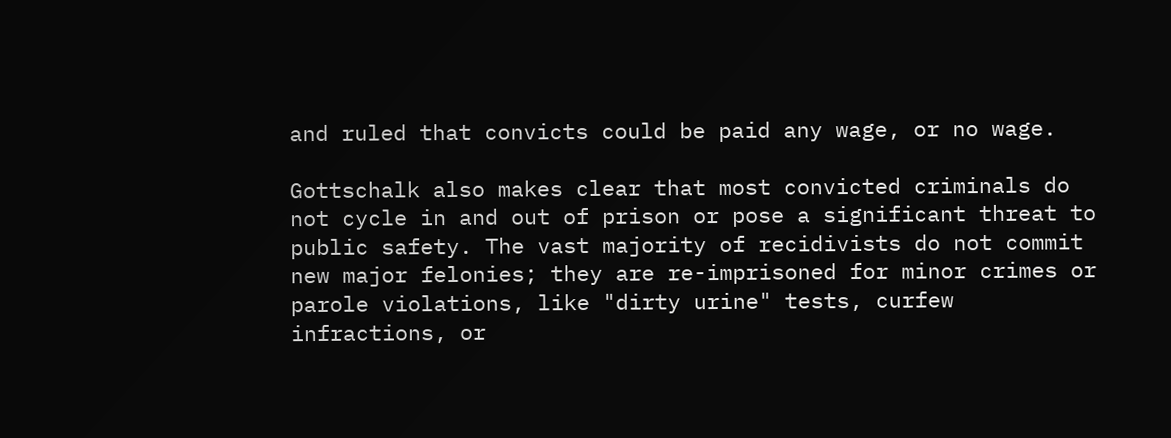and ruled that convicts could be paid any wage, or no wage.

Gottschalk also makes clear that most convicted criminals do not cycle in and out of prison or pose a significant threat to public safety. The vast majority of recidivists do not commit new major felonies; they are re-imprisoned for minor crimes or parole violations, like "dirty urine" tests, curfew infractions, or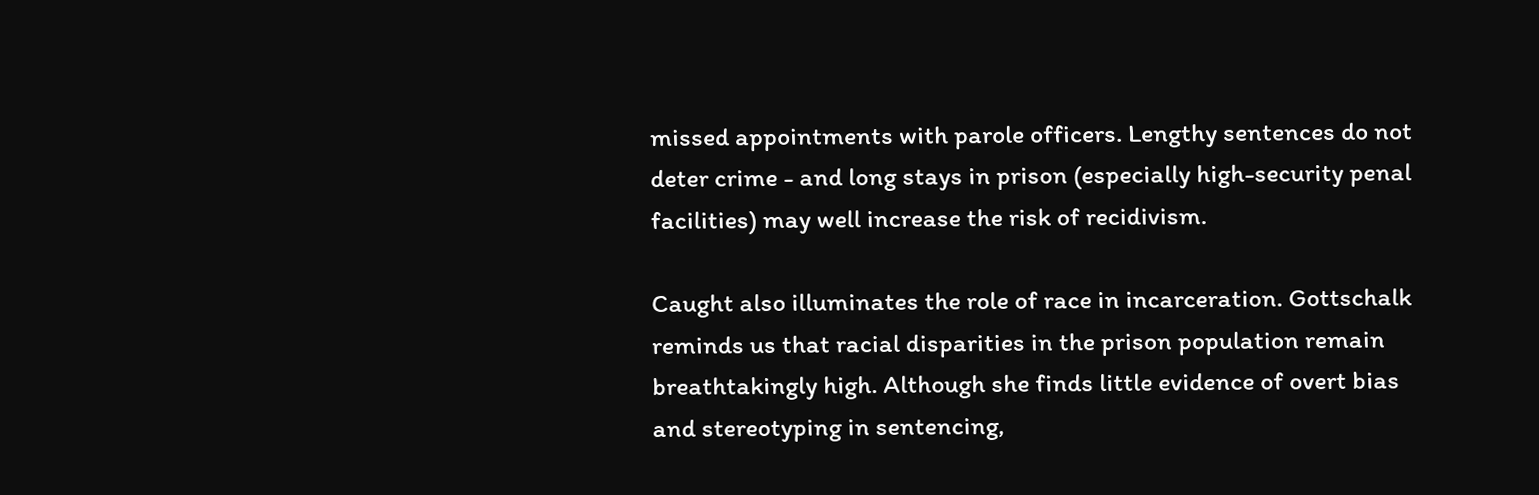missed appointments with parole officers. Lengthy sentences do not deter crime - and long stays in prison (especially high-security penal facilities) may well increase the risk of recidivism.

Caught also illuminates the role of race in incarceration. Gottschalk reminds us that racial disparities in the prison population remain breathtakingly high. Although she finds little evidence of overt bias and stereotyping in sentencing,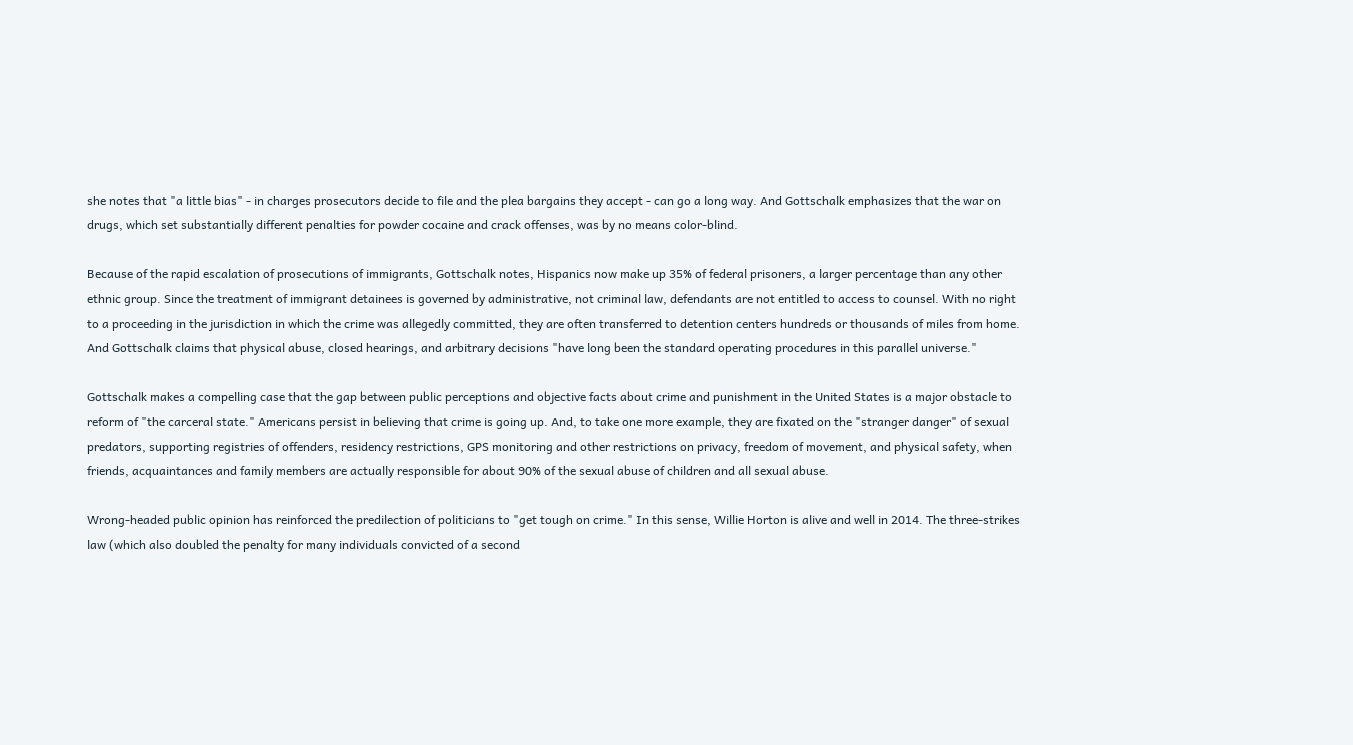she notes that "a little bias" - in charges prosecutors decide to file and the plea bargains they accept - can go a long way. And Gottschalk emphasizes that the war on drugs, which set substantially different penalties for powder cocaine and crack offenses, was by no means color-blind.

Because of the rapid escalation of prosecutions of immigrants, Gottschalk notes, Hispanics now make up 35% of federal prisoners, a larger percentage than any other ethnic group. Since the treatment of immigrant detainees is governed by administrative, not criminal law, defendants are not entitled to access to counsel. With no right to a proceeding in the jurisdiction in which the crime was allegedly committed, they are often transferred to detention centers hundreds or thousands of miles from home. And Gottschalk claims that physical abuse, closed hearings, and arbitrary decisions "have long been the standard operating procedures in this parallel universe."

Gottschalk makes a compelling case that the gap between public perceptions and objective facts about crime and punishment in the United States is a major obstacle to reform of "the carceral state." Americans persist in believing that crime is going up. And, to take one more example, they are fixated on the "stranger danger" of sexual predators, supporting registries of offenders, residency restrictions, GPS monitoring and other restrictions on privacy, freedom of movement, and physical safety, when friends, acquaintances and family members are actually responsible for about 90% of the sexual abuse of children and all sexual abuse.

Wrong-headed public opinion has reinforced the predilection of politicians to "get tough on crime." In this sense, Willie Horton is alive and well in 2014. The three-strikes law (which also doubled the penalty for many individuals convicted of a second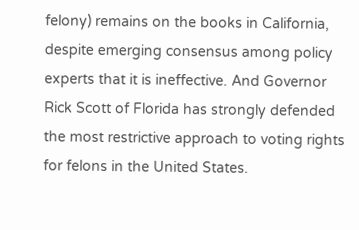felony) remains on the books in California, despite emerging consensus among policy experts that it is ineffective. And Governor Rick Scott of Florida has strongly defended the most restrictive approach to voting rights for felons in the United States.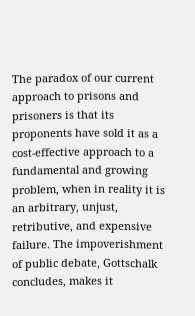The paradox of our current approach to prisons and prisoners is that its proponents have sold it as a cost-effective approach to a fundamental and growing problem, when in reality it is an arbitrary, unjust, retributive, and expensive failure. The impoverishment of public debate, Gottschalk concludes, makes it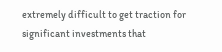extremely difficult to get traction for significant investments that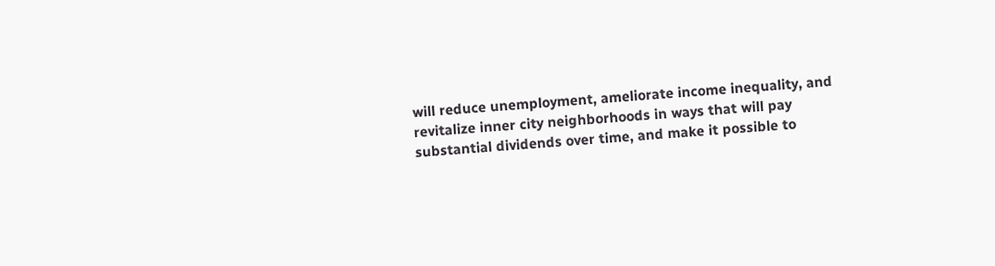will reduce unemployment, ameliorate income inequality, and revitalize inner city neighborhoods in ways that will pay substantial dividends over time, and make it possible to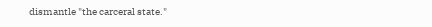dismantle "the carceral state."